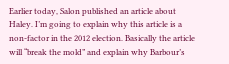Earlier today, Salon published an article about Haley. I’m going to explain why this article is a non-factor in the 2012 election. Basically the article will “break the mold” and explain why Barbour’s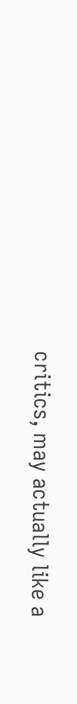critics, may actually like a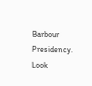Barbour Presidency. Look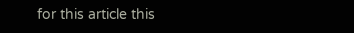for this article this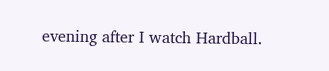evening after I watch Hardball.